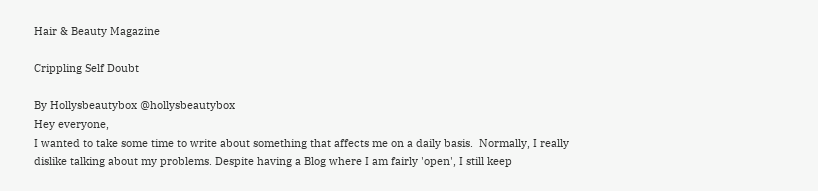Hair & Beauty Magazine

Crippling Self Doubt

By Hollysbeautybox @hollysbeautybox
Hey everyone,
I wanted to take some time to write about something that affects me on a daily basis.  Normally, I really dislike talking about my problems. Despite having a Blog where I am fairly 'open', I still keep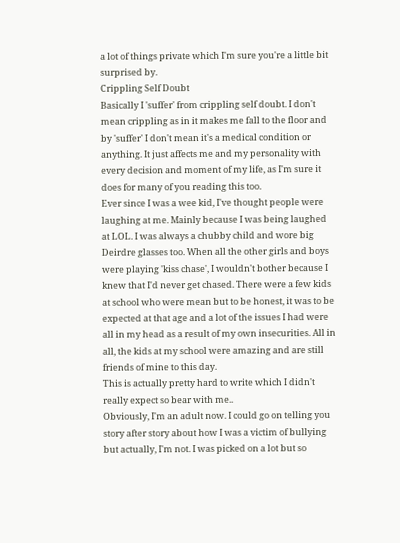a lot of things private which I'm sure you're a little bit surprised by.
Crippling Self Doubt
Basically I 'suffer' from crippling self doubt. I don't mean crippling as in it makes me fall to the floor and by 'suffer' I don't mean it's a medical condition or anything. It just affects me and my personality with every decision and moment of my life, as I'm sure it does for many of you reading this too.
Ever since I was a wee kid, I've thought people were laughing at me. Mainly because I was being laughed at LOL. I was always a chubby child and wore big Deirdre glasses too. When all the other girls and boys were playing 'kiss chase', I wouldn't bother because I knew that I'd never get chased. There were a few kids at school who were mean but to be honest, it was to be expected at that age and a lot of the issues I had were all in my head as a result of my own insecurities. All in all, the kids at my school were amazing and are still friends of mine to this day.
This is actually pretty hard to write which I didn't really expect so bear with me..
Obviously, I'm an adult now. I could go on telling you story after story about how I was a victim of bullying but actually, I'm not. I was picked on a lot but so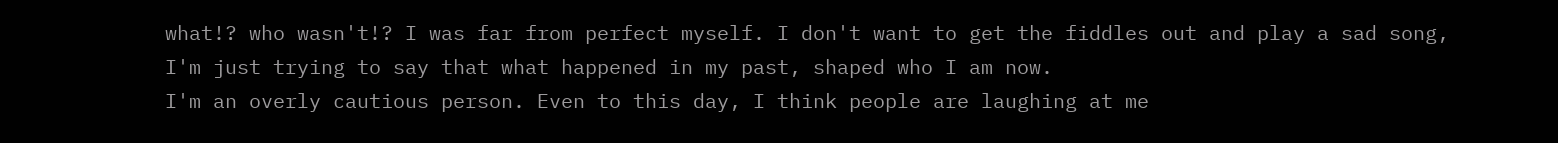what!? who wasn't!? I was far from perfect myself. I don't want to get the fiddles out and play a sad song, I'm just trying to say that what happened in my past, shaped who I am now.
I'm an overly cautious person. Even to this day, I think people are laughing at me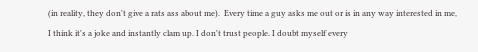(in reality, they don't give a rats ass about me).  Every time a guy asks me out or is in any way interested in me, I think it's a joke and instantly clam up. I don't trust people. I doubt myself every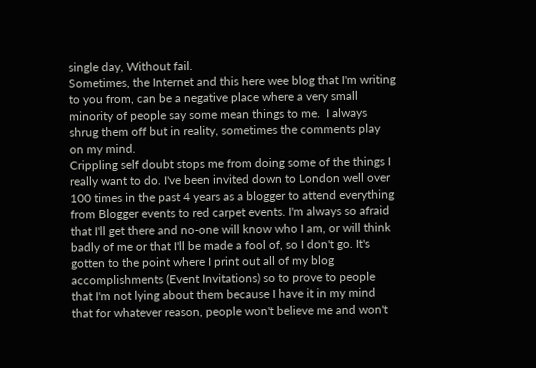single day, Without fail.
Sometimes, the Internet and this here wee blog that I'm writing to you from, can be a negative place where a very small minority of people say some mean things to me.  I always shrug them off but in reality, sometimes the comments play on my mind.
Crippling self doubt stops me from doing some of the things I really want to do. I've been invited down to London well over 100 times in the past 4 years as a blogger to attend everything from Blogger events to red carpet events. I'm always so afraid that I'll get there and no-one will know who I am, or will think badly of me or that I'll be made a fool of, so I don't go. It's gotten to the point where I print out all of my blog accomplishments (Event Invitations) so to prove to people that I'm not lying about them because I have it in my mind that for whatever reason, people won't believe me and won't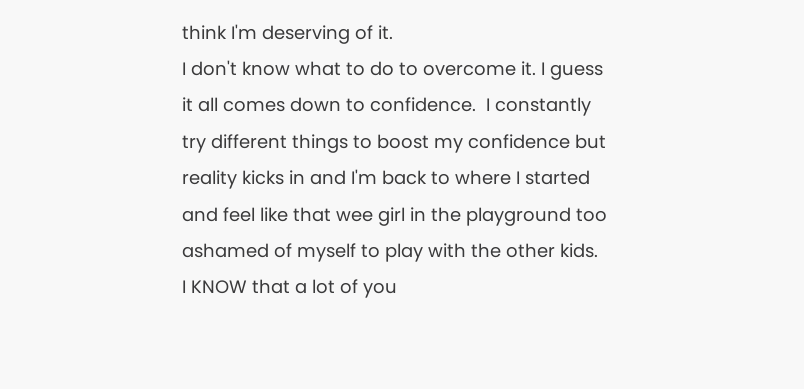think I'm deserving of it.
I don't know what to do to overcome it. I guess it all comes down to confidence.  I constantly try different things to boost my confidence but reality kicks in and I'm back to where I started and feel like that wee girl in the playground too ashamed of myself to play with the other kids.
I KNOW that a lot of you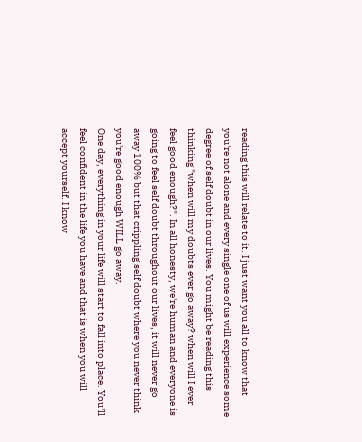reading this will relate to it. I just want you all to know that you're not alone and every single one of us will experience some degree of self doubt in our lives. You might be reading this thinking "when will my doubts ever go away? when will I ever feel good enough?". In all honesty, we're human and everyone is going to feel self doubt throughout our lives, it will never go away 100% but that crippling self doubt where you never think you're good enough WILL go away.
One day, everything in your life will start to fall into place. You'll feel confident in the life you have and that is when you will accept yourself. I know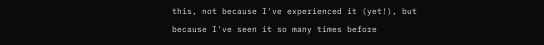this, not because I've experienced it (yet!), but because I've seen it so many times before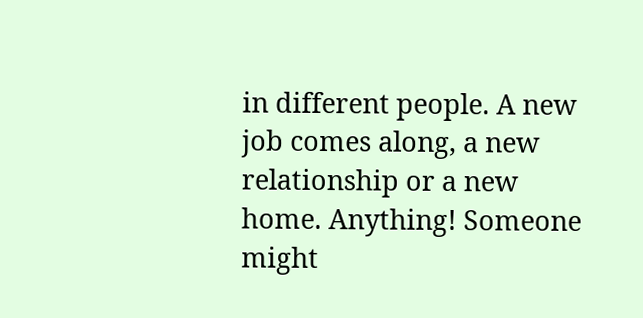in different people. A new job comes along, a new relationship or a new home. Anything! Someone might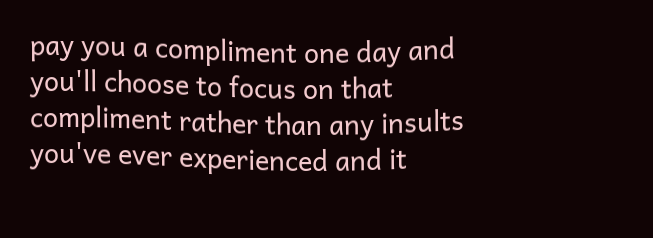pay you a compliment one day and you'll choose to focus on that compliment rather than any insults you've ever experienced and it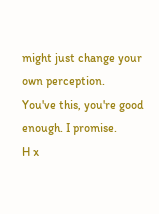might just change your own perception.
You've this, you're good enough. I promise.
H x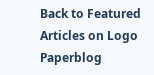Back to Featured Articles on Logo Paperblog